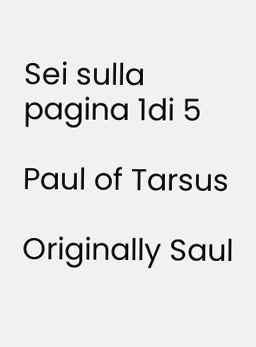Sei sulla pagina 1di 5

Paul of Tarsus

Originally Saul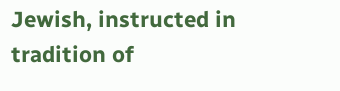Jewish, instructed in tradition of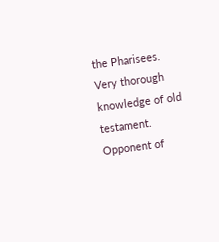the Pharisees.
Very thorough knowledge of old testament.
Opponent of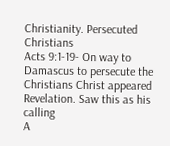Christianity. Persecuted Christians
Acts 9:1-19- On way to Damascus to persecute the Christians Christ appeared
Revelation. Saw this as his calling
A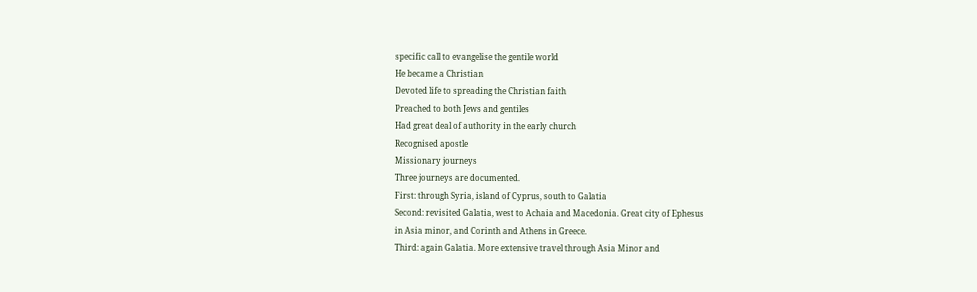specific call to evangelise the gentile world
He became a Christian
Devoted life to spreading the Christian faith
Preached to both Jews and gentiles
Had great deal of authority in the early church
Recognised apostle
Missionary journeys
Three journeys are documented.
First: through Syria, island of Cyprus, south to Galatia
Second: revisited Galatia, west to Achaia and Macedonia. Great city of Ephesus
in Asia minor, and Corinth and Athens in Greece.
Third: again Galatia. More extensive travel through Asia Minor and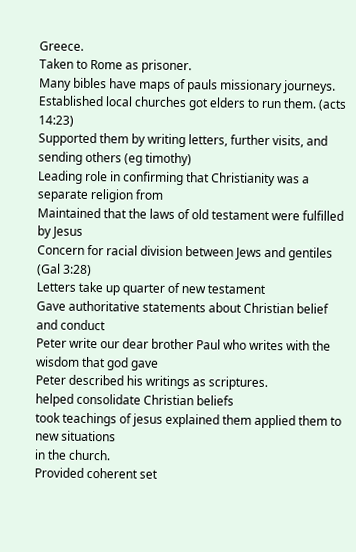Greece.
Taken to Rome as prisoner.
Many bibles have maps of pauls missionary journeys.
Established local churches got elders to run them. (acts 14:23)
Supported them by writing letters, further visits, and sending others (eg timothy)
Leading role in confirming that Christianity was a separate religion from
Maintained that the laws of old testament were fulfilled by Jesus
Concern for racial division between Jews and gentiles (Gal 3:28)
Letters take up quarter of new testament
Gave authoritative statements about Christian belief and conduct
Peter write our dear brother Paul who writes with the wisdom that god gave
Peter described his writings as scriptures.
helped consolidate Christian beliefs
took teachings of jesus explained them applied them to new situations
in the church.
Provided coherent set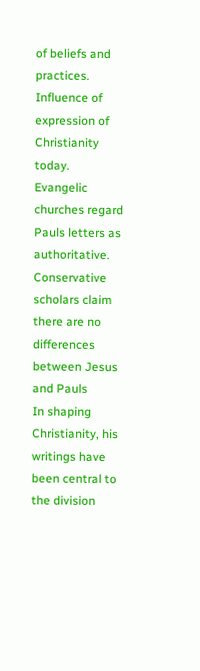of beliefs and practices.
Influence of expression of Christianity today.
Evangelic churches regard Pauls letters as authoritative.
Conservative scholars claim there are no differences between Jesus and Pauls
In shaping Christianity, his writings have been central to the division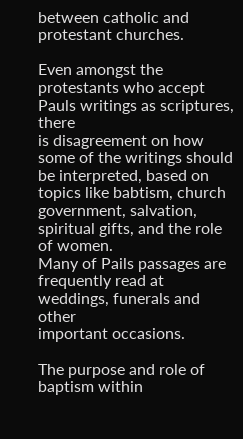between catholic and protestant churches.

Even amongst the protestants who accept Pauls writings as scriptures, there
is disagreement on how some of the writings should be interpreted, based on
topics like babtism, church government, salvation, spiritual gifts, and the role
of women.
Many of Pails passages are frequently read at weddings, funerals and other
important occasions.

The purpose and role of baptism within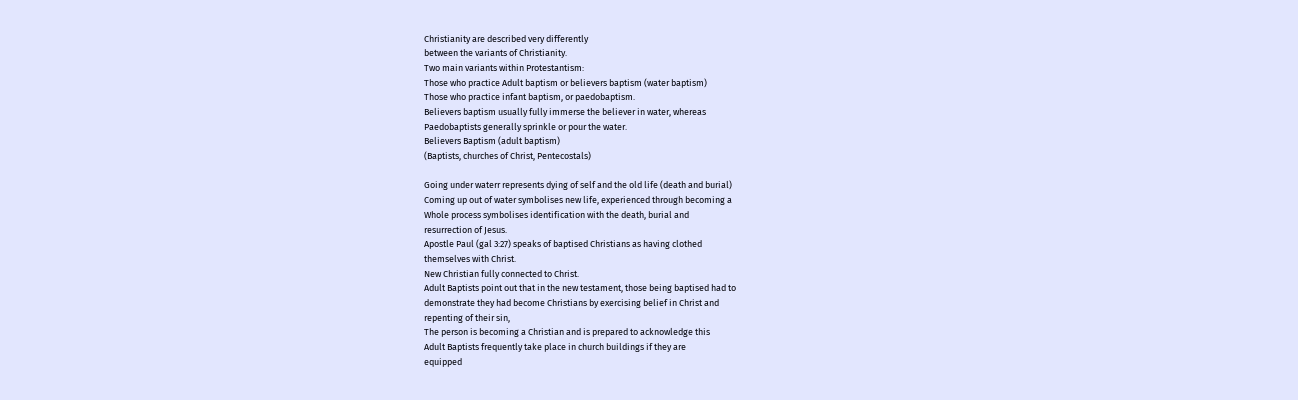Christianity are described very differently
between the variants of Christianity.
Two main variants within Protestantism:
Those who practice Adult baptism or believers baptism (water baptism)
Those who practice infant baptism, or paedobaptism.
Believers baptism usually fully immerse the believer in water, whereas
Paedobaptists generally sprinkle or pour the water.
Believers Baptism (adult baptism)
(Baptists, churches of Christ, Pentecostals)

Going under waterr represents dying of self and the old life (death and burial)
Coming up out of water symbolises new life, experienced through becoming a
Whole process symbolises identification with the death, burial and
resurrection of Jesus.
Apostle Paul (gal 3:27) speaks of baptised Christians as having clothed
themselves with Christ.
New Christian fully connected to Christ.
Adult Baptists point out that in the new testament, those being baptised had to
demonstrate they had become Christians by exercising belief in Christ and
repenting of their sin,
The person is becoming a Christian and is prepared to acknowledge this
Adult Baptists frequently take place in church buildings if they are
equipped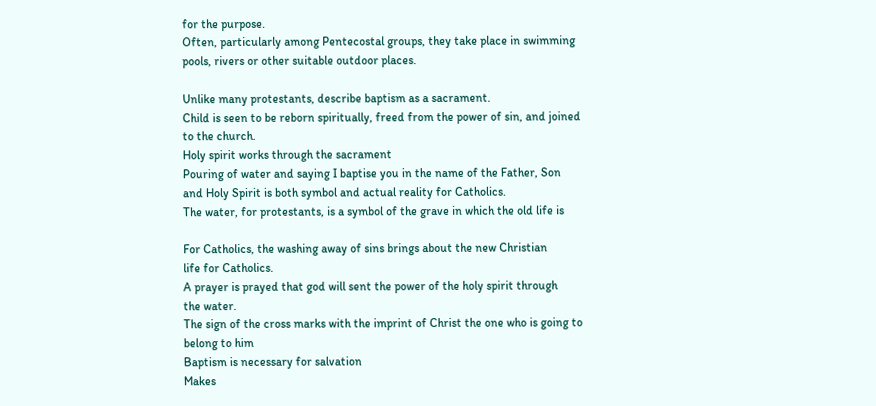for the purpose.
Often, particularly among Pentecostal groups, they take place in swimming
pools, rivers or other suitable outdoor places.

Unlike many protestants, describe baptism as a sacrament.
Child is seen to be reborn spiritually, freed from the power of sin, and joined
to the church.
Holy spirit works through the sacrament
Pouring of water and saying I baptise you in the name of the Father, Son
and Holy Spirit is both symbol and actual reality for Catholics.
The water, for protestants, is a symbol of the grave in which the old life is

For Catholics, the washing away of sins brings about the new Christian
life for Catholics.
A prayer is prayed that god will sent the power of the holy spirit through
the water.
The sign of the cross marks with the imprint of Christ the one who is going to
belong to him
Baptism is necessary for salvation
Makes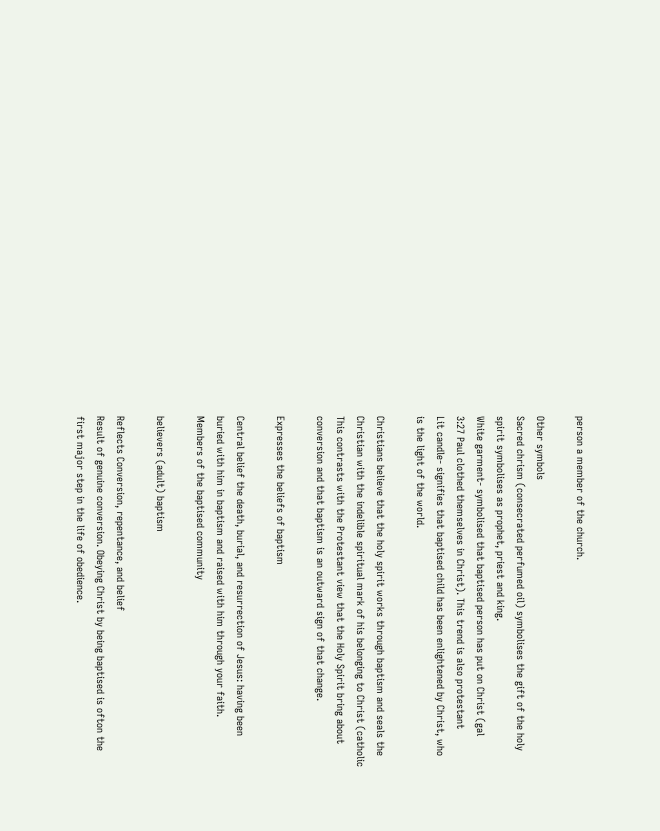person a member of the church.

Other symbols
Sacred chrism (consecrated perfumed oil) symbolises the gift of the holy
spirit symbolises as prophet, priest and king.
White garment- symbolised that baptised person has put on Christ (gal
3:27 Paul clothed themselves in Christ). This trend is also protestant
Lit candle- signifies that baptised child has been enlightened by Christ, who
is the light of the world.

Christians believe that the holy spirit works through baptism and seals the
Christian with the indelible spiritual mark of his belonging to Christ (catholic
This contrasts with the Protestant view that the Holy Spirit bring about
conversion and that baptism is an outward sign of that change.

Expresses the beliefs of baptism

Central belief the death, burial, and resurrection of Jesus: having been
buried with him in baptism and raised with him through your faith.
Members of the baptised community

believers (adult) baptism

Reflects Conversion, repentance, and belief
Result of genuine conversion. Obeying Christ by being baptised is ofton the
first major step in the life of obedience.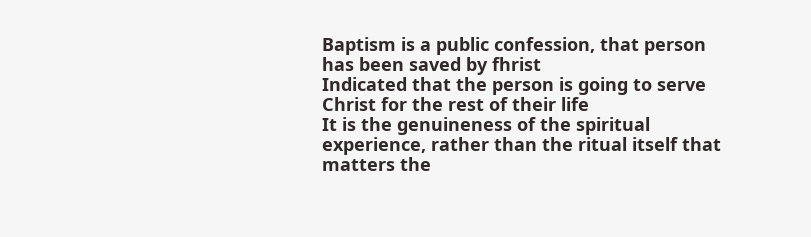Baptism is a public confession, that person has been saved by fhrist
Indicated that the person is going to serve Christ for the rest of their life
It is the genuineness of the spiritual experience, rather than the ritual itself that
matters the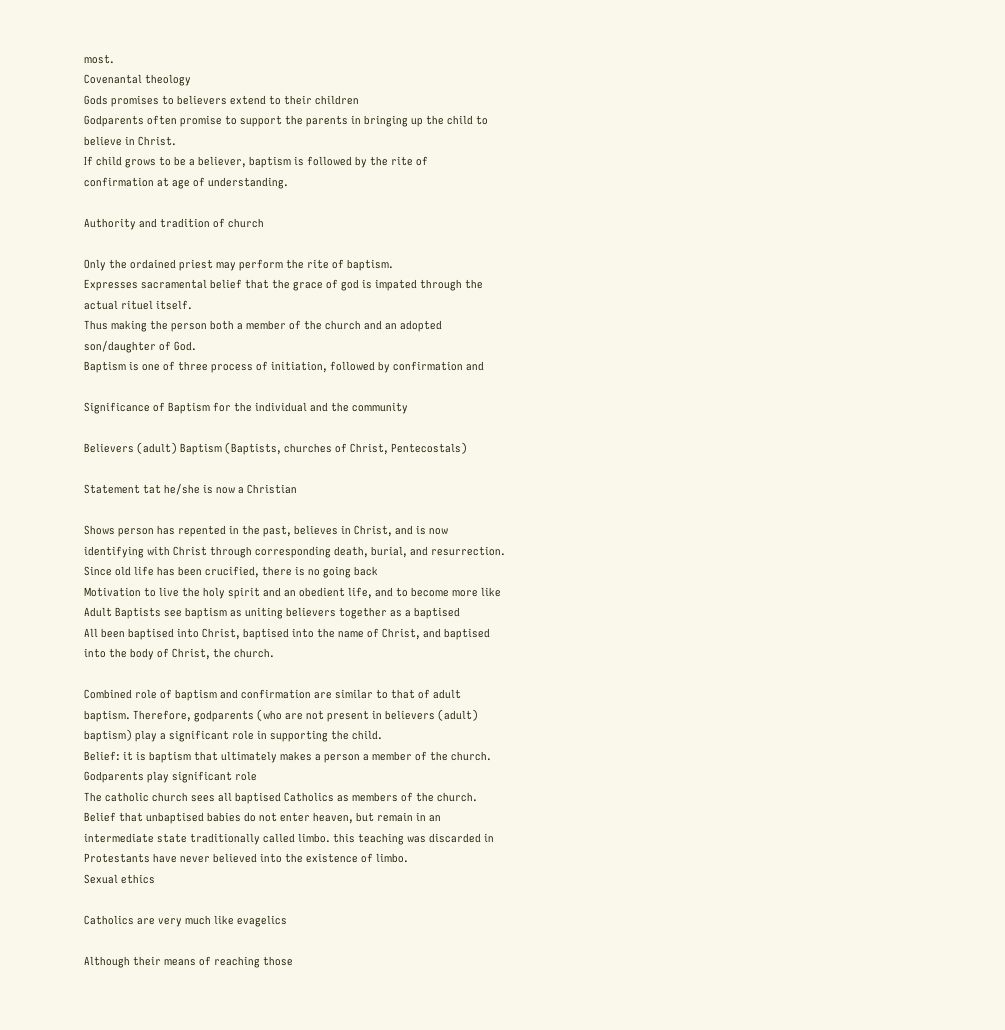most.
Covenantal theology
Gods promises to believers extend to their children
Godparents often promise to support the parents in bringing up the child to
believe in Christ.
If child grows to be a believer, baptism is followed by the rite of
confirmation at age of understanding.

Authority and tradition of church

Only the ordained priest may perform the rite of baptism.
Expresses sacramental belief that the grace of god is impated through the
actual rituel itself.
Thus making the person both a member of the church and an adopted
son/daughter of God.
Baptism is one of three process of initiation, followed by confirmation and

Significance of Baptism for the individual and the community

Believers (adult) Baptism (Baptists, churches of Christ, Pentecostals)

Statement tat he/she is now a Christian

Shows person has repented in the past, believes in Christ, and is now
identifying with Christ through corresponding death, burial, and resurrection.
Since old life has been crucified, there is no going back
Motivation to live the holy spirit and an obedient life, and to become more like
Adult Baptists see baptism as uniting believers together as a baptised
All been baptised into Christ, baptised into the name of Christ, and baptised
into the body of Christ, the church.

Combined role of baptism and confirmation are similar to that of adult
baptism. Therefore, godparents (who are not present in believers (adult)
baptism) play a significant role in supporting the child.
Belief: it is baptism that ultimately makes a person a member of the church.
Godparents play significant role
The catholic church sees all baptised Catholics as members of the church.
Belief that unbaptised babies do not enter heaven, but remain in an
intermediate state traditionally called limbo. this teaching was discarded in
Protestants have never believed into the existence of limbo.
Sexual ethics

Catholics are very much like evagelics

Although their means of reaching those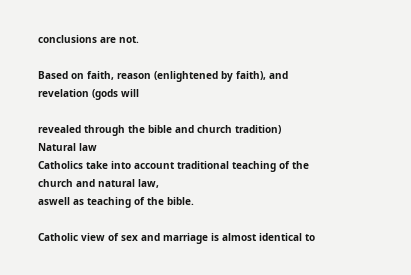conclusions are not.

Based on faith, reason (enlightened by faith), and revelation (gods will

revealed through the bible and church tradition)
Natural law
Catholics take into account traditional teaching of the church and natural law,
aswell as teaching of the bible.

Catholic view of sex and marriage is almost identical to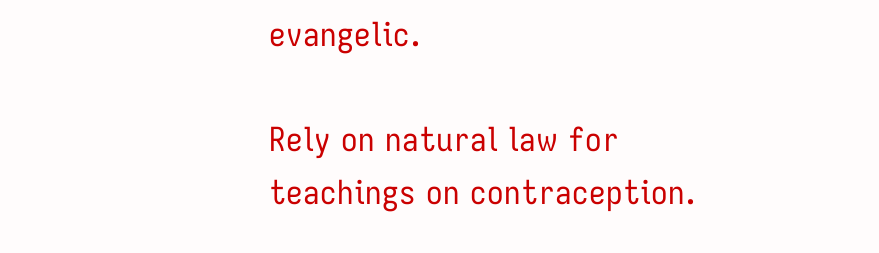evangelic.

Rely on natural law for teachings on contraception.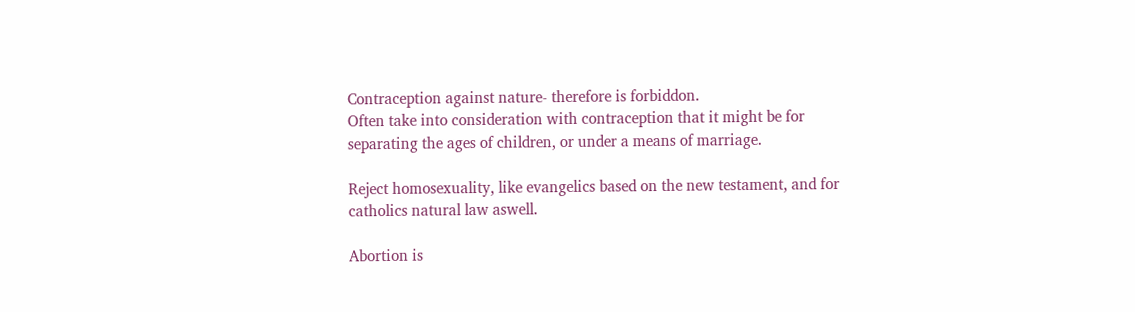Contraception against nature- therefore is forbiddon.
Often take into consideration with contraception that it might be for
separating the ages of children, or under a means of marriage.

Reject homosexuality, like evangelics based on the new testament, and for
catholics natural law aswell.

Abortion is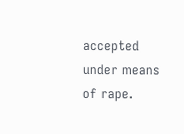accepted under means of rape.